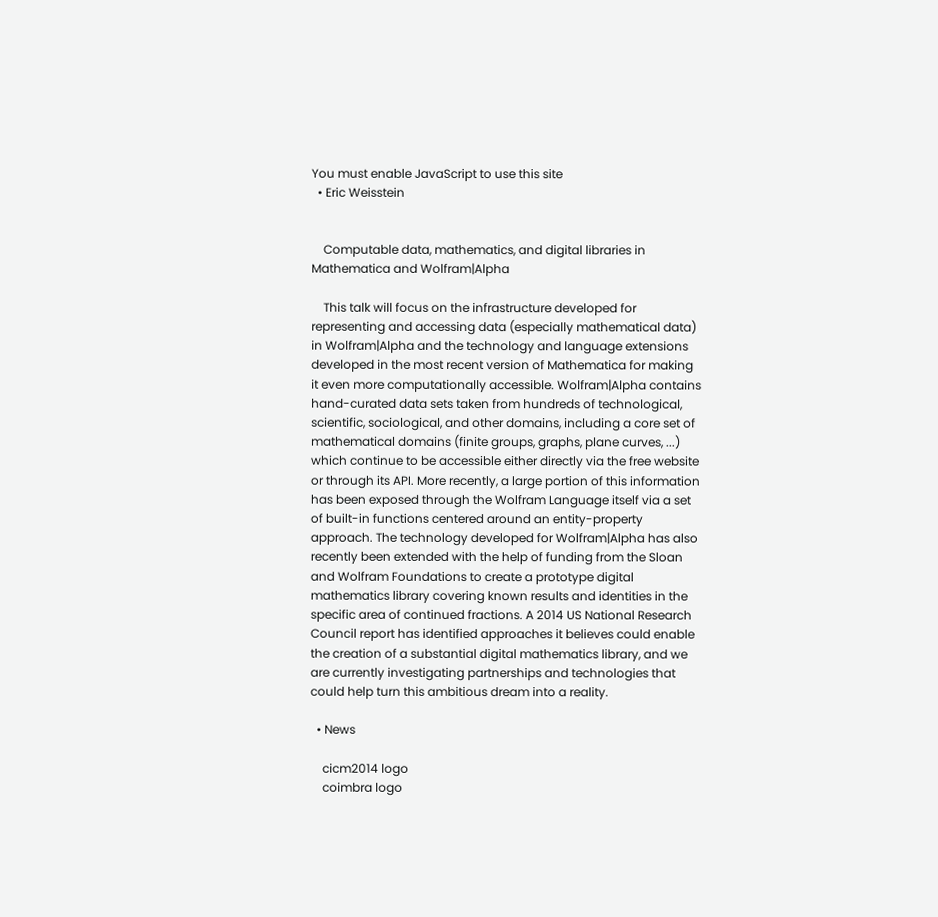You must enable JavaScript to use this site
  • Eric Weisstein


    Computable data, mathematics, and digital libraries in Mathematica and Wolfram|Alpha

    This talk will focus on the infrastructure developed for representing and accessing data (especially mathematical data) in Wolfram|Alpha and the technology and language extensions developed in the most recent version of Mathematica for making it even more computationally accessible. Wolfram|Alpha contains hand-curated data sets taken from hundreds of technological, scientific, sociological, and other domains, including a core set of mathematical domains (finite groups, graphs, plane curves, ...) which continue to be accessible either directly via the free website or through its API. More recently, a large portion of this information has been exposed through the Wolfram Language itself via a set of built-in functions centered around an entity-property approach. The technology developed for Wolfram|Alpha has also recently been extended with the help of funding from the Sloan and Wolfram Foundations to create a prototype digital mathematics library covering known results and identities in the specific area of continued fractions. A 2014 US National Research Council report has identified approaches it believes could enable the creation of a substantial digital mathematics library, and we are currently investigating partnerships and technologies that could help turn this ambitious dream into a reality.

  • News

    cicm2014 logo
    coimbra logo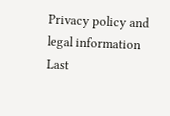Privacy policy and legal information
Last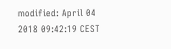modified: April 04 2018 09:42:19 CEST